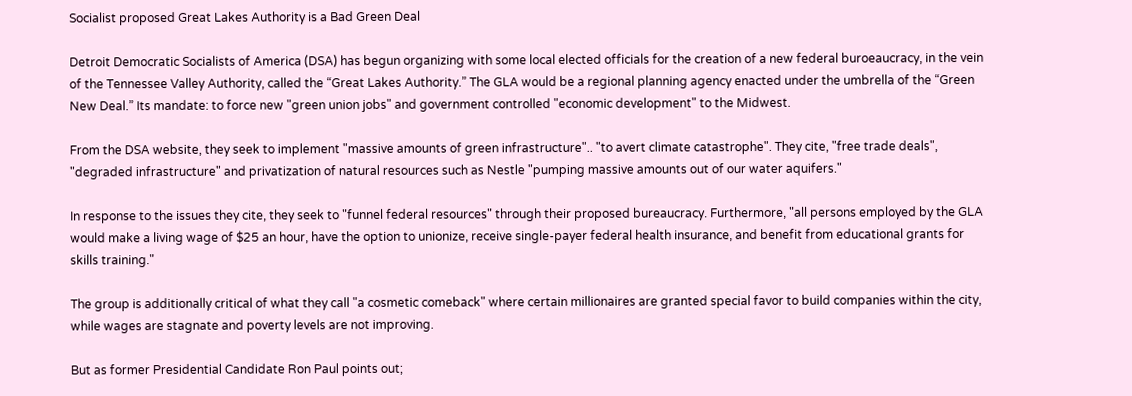Socialist proposed Great Lakes Authority is a Bad Green Deal

Detroit Democratic Socialists of America (DSA) has begun organizing with some local elected officials for the creation of a new federal buroeaucracy, in the vein of the Tennessee Valley Authority, called the “Great Lakes Authority.” The GLA would be a regional planning agency enacted under the umbrella of the “Green New Deal.” Its mandate: to force new "green union jobs" and government controlled "economic development" to the Midwest.

From the DSA website, they seek to implement "massive amounts of green infrastructure".. "to avert climate catastrophe". They cite, "free trade deals", "degraded infrastructure" and privatization of natural resources such as Nestle "pumping massive amounts out of our water aquifers."

In response to the issues they cite, they seek to "funnel federal resources" through their proposed bureaucracy. Furthermore, "all persons employed by the GLA would make a living wage of $25 an hour, have the option to unionize, receive single-payer federal health insurance, and benefit from educational grants for skills training."

The group is additionally critical of what they call "a cosmetic comeback" where certain millionaires are granted special favor to build companies within the city, while wages are stagnate and poverty levels are not improving.

But as former Presidential Candidate Ron Paul points out;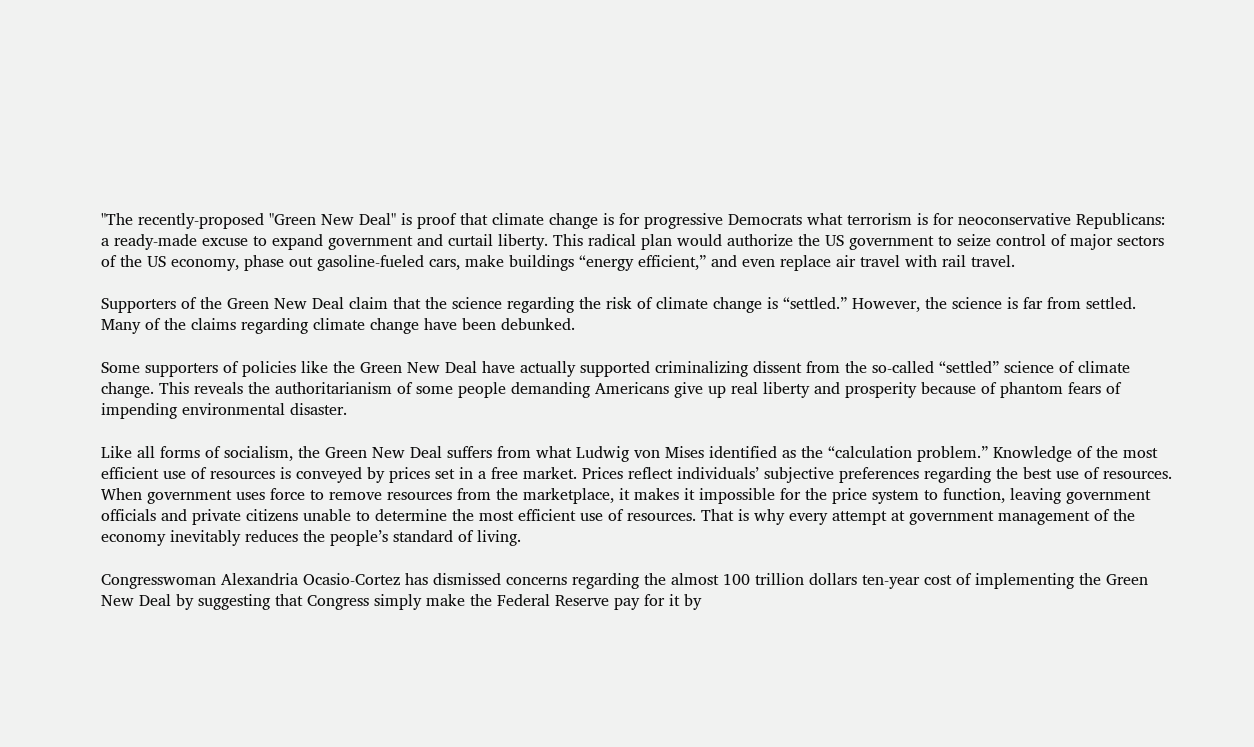"The recently-proposed "Green New Deal" is proof that climate change is for progressive Democrats what terrorism is for neoconservative Republicans: a ready-made excuse to expand government and curtail liberty. This radical plan would authorize the US government to seize control of major sectors of the US economy, phase out gasoline-fueled cars, make buildings “energy efficient,” and even replace air travel with rail travel.

Supporters of the Green New Deal claim that the science regarding the risk of climate change is “settled.” However, the science is far from settled. Many of the claims regarding climate change have been debunked.

Some supporters of policies like the Green New Deal have actually supported criminalizing dissent from the so-called “settled” science of climate change. This reveals the authoritarianism of some people demanding Americans give up real liberty and prosperity because of phantom fears of impending environmental disaster.

Like all forms of socialism, the Green New Deal suffers from what Ludwig von Mises identified as the “calculation problem.” Knowledge of the most efficient use of resources is conveyed by prices set in a free market. Prices reflect individuals’ subjective preferences regarding the best use of resources. When government uses force to remove resources from the marketplace, it makes it impossible for the price system to function, leaving government officials and private citizens unable to determine the most efficient use of resources. That is why every attempt at government management of the economy inevitably reduces the people’s standard of living.

Congresswoman Alexandria Ocasio-Cortez has dismissed concerns regarding the almost 100 trillion dollars ten-year cost of implementing the Green New Deal by suggesting that Congress simply make the Federal Reserve pay for it by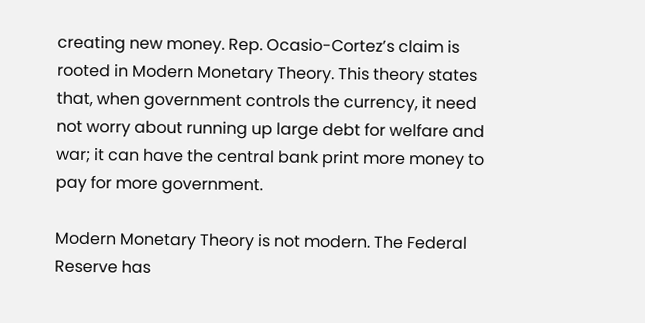creating new money. Rep. Ocasio-Cortez’s claim is rooted in Modern Monetary Theory. This theory states that, when government controls the currency, it need not worry about running up large debt for welfare and war; it can have the central bank print more money to pay for more government.

Modern Monetary Theory is not modern. The Federal Reserve has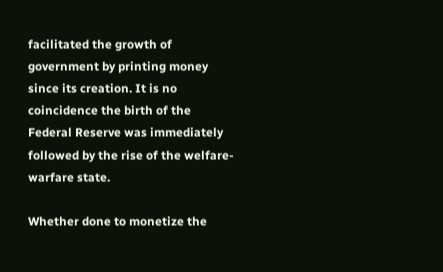facilitated the growth of government by printing money since its creation. It is no coincidence the birth of the Federal Reserve was immediately followed by the rise of the welfare-warfare state.

Whether done to monetize the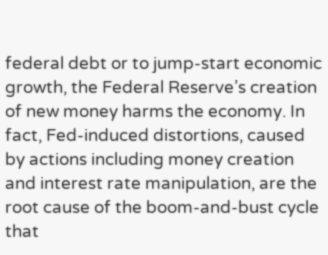federal debt or to jump-start economic growth, the Federal Reserve’s creation of new money harms the economy. In fact, Fed-induced distortions, caused by actions including money creation and interest rate manipulation, are the root cause of the boom-and-bust cycle that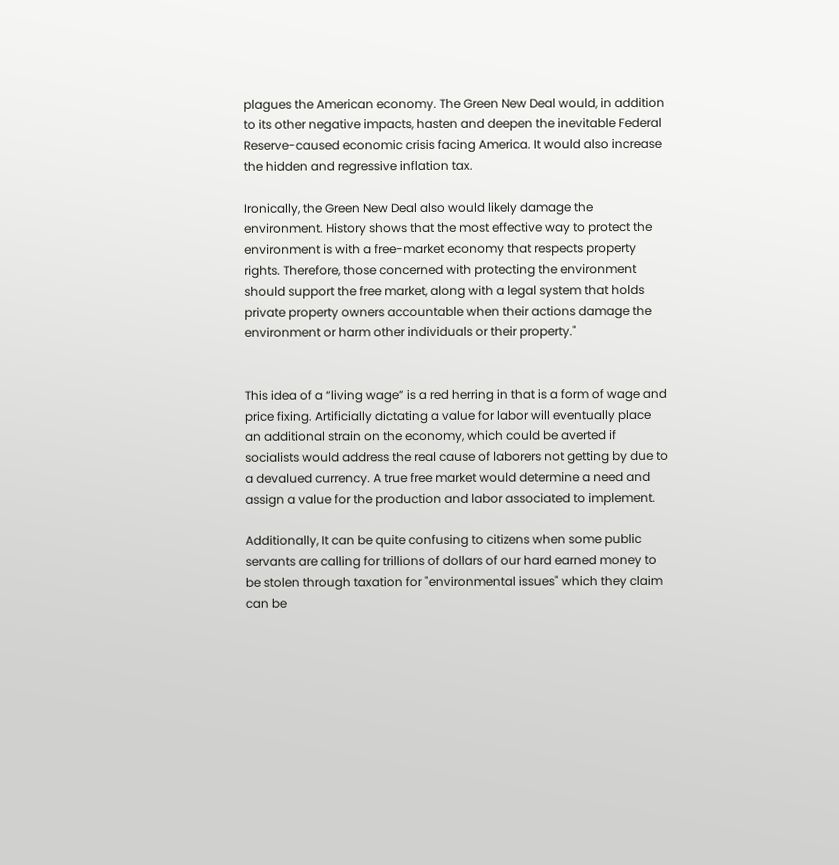plagues the American economy. The Green New Deal would, in addition to its other negative impacts, hasten and deepen the inevitable Federal Reserve-caused economic crisis facing America. It would also increase the hidden and regressive inflation tax.

Ironically, the Green New Deal also would likely damage the environment. History shows that the most effective way to protect the environment is with a free-market economy that respects property rights. Therefore, those concerned with protecting the environment should support the free market, along with a legal system that holds private property owners accountable when their actions damage the environment or harm other individuals or their property."


This idea of a “living wage” is a red herring in that is a form of wage and price fixing. Artificially dictating a value for labor will eventually place an additional strain on the economy, which could be averted if socialists would address the real cause of laborers not getting by due to a devalued currency. A true free market would determine a need and assign a value for the production and labor associated to implement.

Additionally, It can be quite confusing to citizens when some public servants are calling for trillions of dollars of our hard earned money to be stolen through taxation for "environmental issues" which they claim can be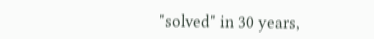"solved" in 30 years,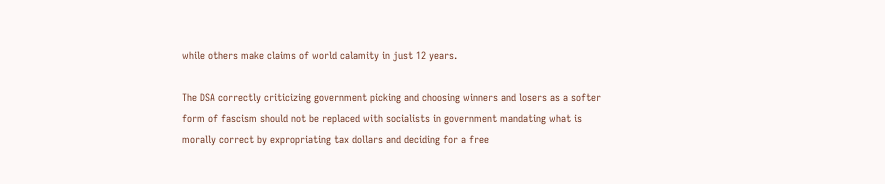while others make claims of world calamity in just 12 years.

The DSA correctly criticizing government picking and choosing winners and losers as a softer form of fascism should not be replaced with socialists in government mandating what is morally correct by expropriating tax dollars and deciding for a free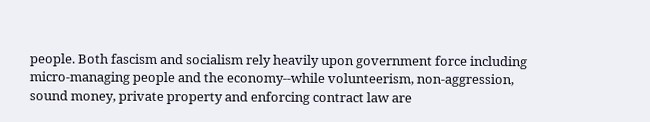people. Both fascism and socialism rely heavily upon government force including micro-managing people and the economy--while volunteerism, non-aggression, sound money, private property and enforcing contract law are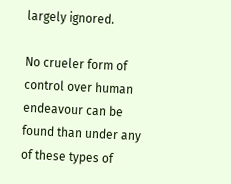largely ignored.

No crueler form of control over human endeavour can be found than under any of these types of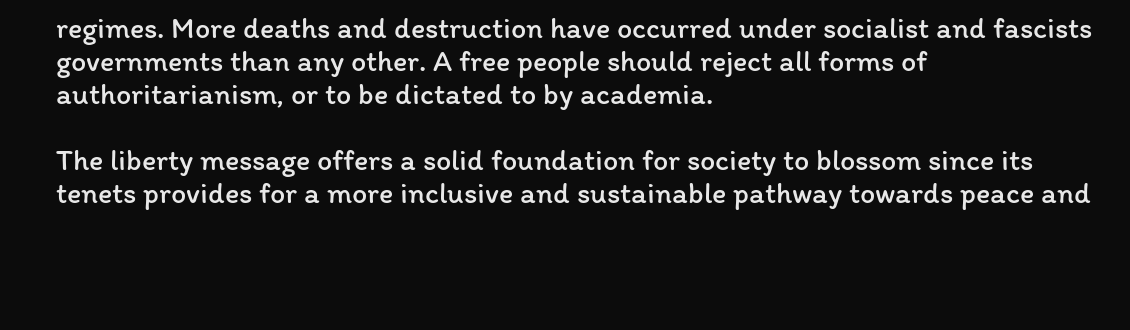regimes. More deaths and destruction have occurred under socialist and fascists governments than any other. A free people should reject all forms of authoritarianism, or to be dictated to by academia.

The liberty message offers a solid foundation for society to blossom since its tenets provides for a more inclusive and sustainable pathway towards peace and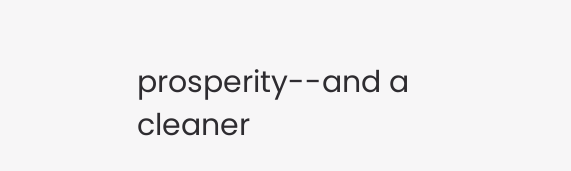prosperity--and a cleaner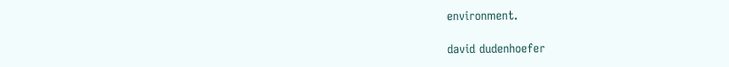environment.

david dudenhoefer